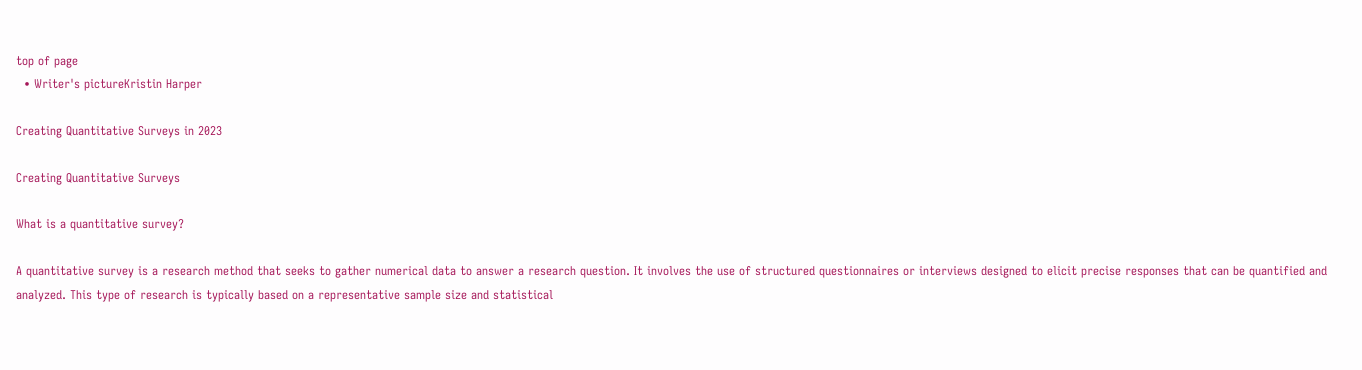top of page
  • Writer's pictureKristin Harper

Creating Quantitative Surveys in 2023

Creating Quantitative Surveys

What is a quantitative survey?

A quantitative survey is a research method that seeks to gather numerical data to answer a research question. It involves the use of structured questionnaires or interviews designed to elicit precise responses that can be quantified and analyzed. This type of research is typically based on a representative sample size and statistical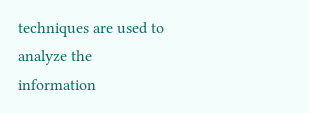techniques are used to analyze the information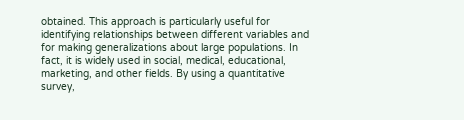obtained. This approach is particularly useful for identifying relationships between different variables and for making generalizations about large populations. In fact, it is widely used in social, medical, educational, marketing, and other fields. By using a quantitative survey,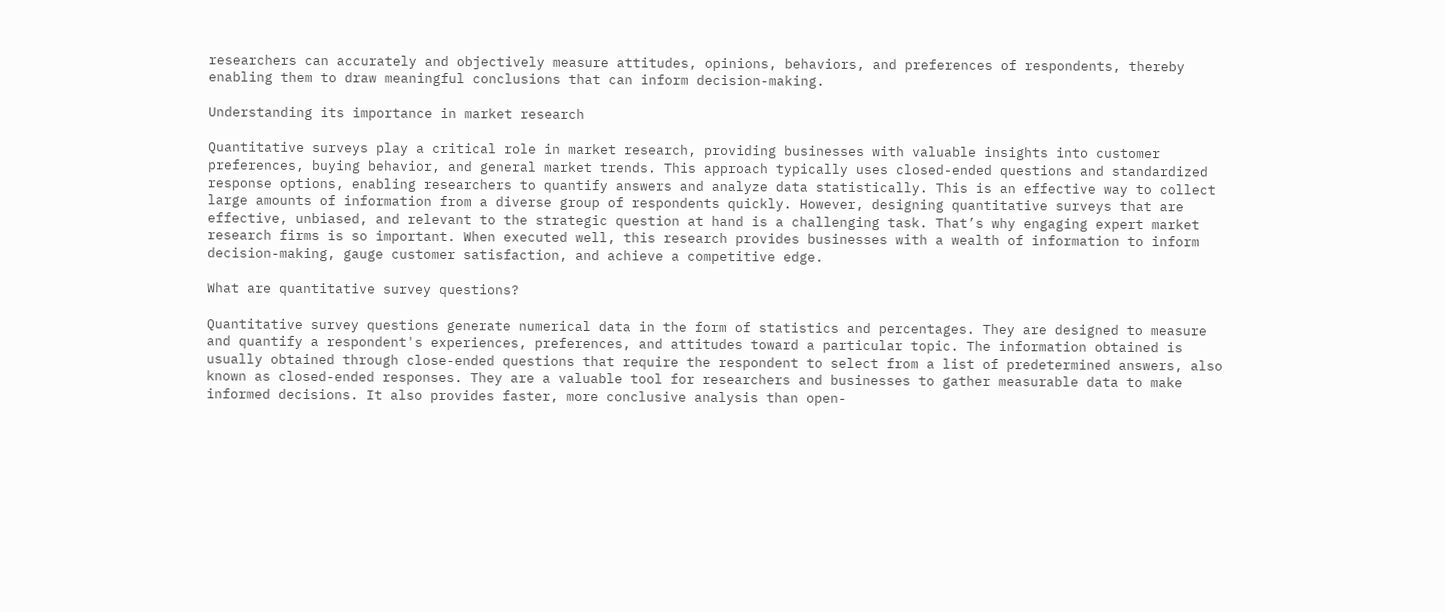researchers can accurately and objectively measure attitudes, opinions, behaviors, and preferences of respondents, thereby enabling them to draw meaningful conclusions that can inform decision-making.

Understanding its importance in market research

Quantitative surveys play a critical role in market research, providing businesses with valuable insights into customer preferences, buying behavior, and general market trends. This approach typically uses closed-ended questions and standardized response options, enabling researchers to quantify answers and analyze data statistically. This is an effective way to collect large amounts of information from a diverse group of respondents quickly. However, designing quantitative surveys that are effective, unbiased, and relevant to the strategic question at hand is a challenging task. That’s why engaging expert market research firms is so important. When executed well, this research provides businesses with a wealth of information to inform decision-making, gauge customer satisfaction, and achieve a competitive edge.

What are quantitative survey questions?

Quantitative survey questions generate numerical data in the form of statistics and percentages. They are designed to measure and quantify a respondent's experiences, preferences, and attitudes toward a particular topic. The information obtained is usually obtained through close-ended questions that require the respondent to select from a list of predetermined answers, also known as closed-ended responses. They are a valuable tool for researchers and businesses to gather measurable data to make informed decisions. It also provides faster, more conclusive analysis than open-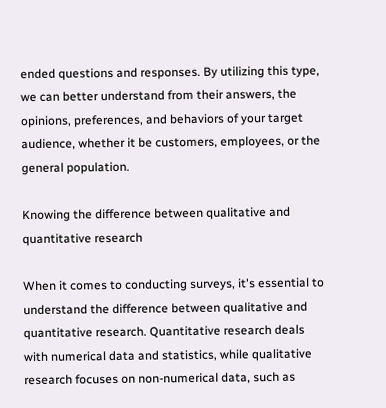ended questions and responses. By utilizing this type, we can better understand from their answers, the opinions, preferences, and behaviors of your target audience, whether it be customers, employees, or the general population.

Knowing the difference between qualitative and quantitative research

When it comes to conducting surveys, it's essential to understand the difference between qualitative and quantitative research. Quantitative research deals with numerical data and statistics, while qualitative research focuses on non-numerical data, such as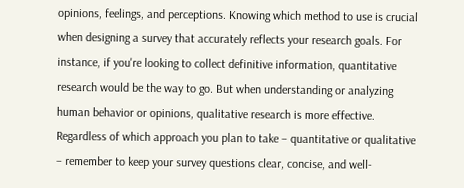opinions, feelings, and perceptions. Knowing which method to use is crucial when designing a survey that accurately reflects your research goals. For instance, if you're looking to collect definitive information, quantitative research would be the way to go. But when understanding or analyzing human behavior or opinions, qualitative research is more effective. Regardless of which approach you plan to take – quantitative or qualitative – remember to keep your survey questions clear, concise, and well-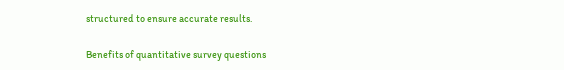structured to ensure accurate results.

Benefits of quantitative survey questions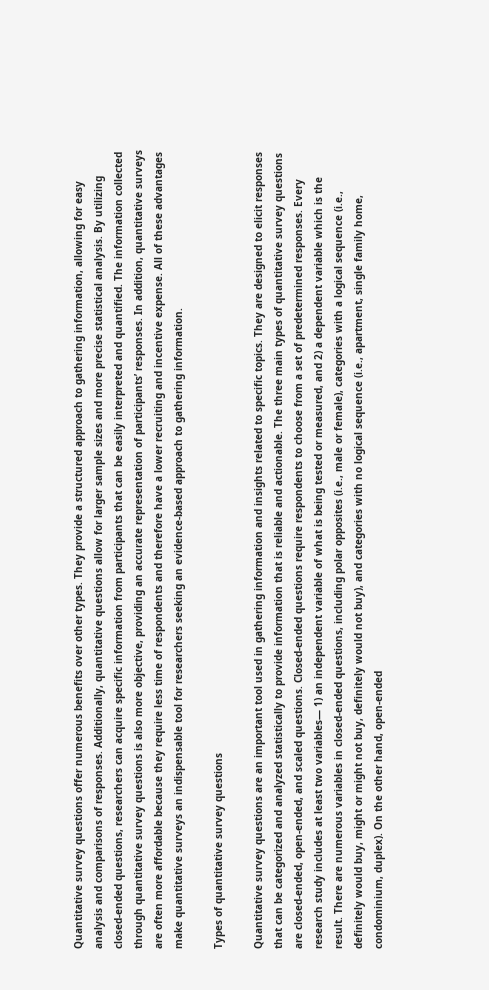Quantitative survey questions offer numerous benefits over other types. They provide a structured approach to gathering information, allowing for easy analysis and comparisons of responses. Additionally, quantitative questions allow for larger sample sizes and more precise statistical analysis. By utilizing closed-ended questions, researchers can acquire specific information from participants that can be easily interpreted and quantified. The information collected through quantitative survey questions is also more objective, providing an accurate representation of participants’ responses. In addition, quantitative surveys are often more affordable because they require less time of respondents and therefore have a lower recruiting and incentive expense. All of these advantages make quantitative surveys an indispensable tool for researchers seeking an evidence-based approach to gathering information.

Types of quantitative survey questions

Quantitative survey questions are an important tool used in gathering information and insights related to specific topics. They are designed to elicit responses that can be categorized and analyzed statistically to provide information that is reliable and actionable. The three main types of quantitative survey questions are closed-ended, open-ended, and scaled questions. Closed-ended questions require respondents to choose from a set of predetermined responses. Every research study includes at least two variables— 1) an independent variable of what is being tested or measured, and 2) a dependent variable which is the result. There are numerous variables in closed-ended questions, including polar opposites (i.e., male or female), categories with a logical sequence (i.e., definitely would buy, might or might not buy, definitely would not buy), and categories with no logical sequence (i.e., apartment, single family home, condominium, duplex). On the other hand, open-ended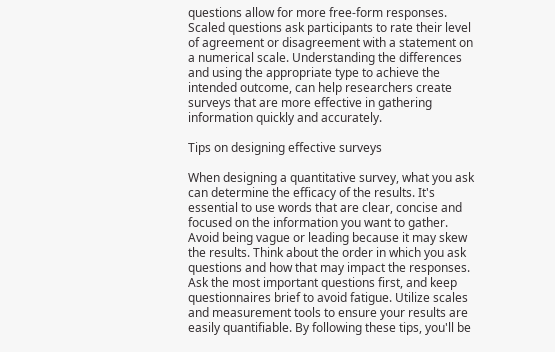questions allow for more free-form responses. Scaled questions ask participants to rate their level of agreement or disagreement with a statement on a numerical scale. Understanding the differences and using the appropriate type to achieve the intended outcome, can help researchers create surveys that are more effective in gathering information quickly and accurately.

Tips on designing effective surveys

When designing a quantitative survey, what you ask can determine the efficacy of the results. It's essential to use words that are clear, concise and focused on the information you want to gather. Avoid being vague or leading because it may skew the results. Think about the order in which you ask questions and how that may impact the responses. Ask the most important questions first, and keep questionnaires brief to avoid fatigue. Utilize scales and measurement tools to ensure your results are easily quantifiable. By following these tips, you'll be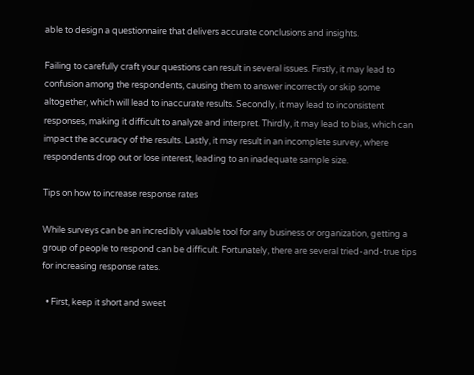able to design a questionnaire that delivers accurate conclusions and insights.

Failing to carefully craft your questions can result in several issues. Firstly, it may lead to confusion among the respondents, causing them to answer incorrectly or skip some altogether, which will lead to inaccurate results. Secondly, it may lead to inconsistent responses, making it difficult to analyze and interpret. Thirdly, it may lead to bias, which can impact the accuracy of the results. Lastly, it may result in an incomplete survey, where respondents drop out or lose interest, leading to an inadequate sample size.

Tips on how to increase response rates

While surveys can be an incredibly valuable tool for any business or organization, getting a group of people to respond can be difficult. Fortunately, there are several tried-and-true tips for increasing response rates.

  • First, keep it short and sweet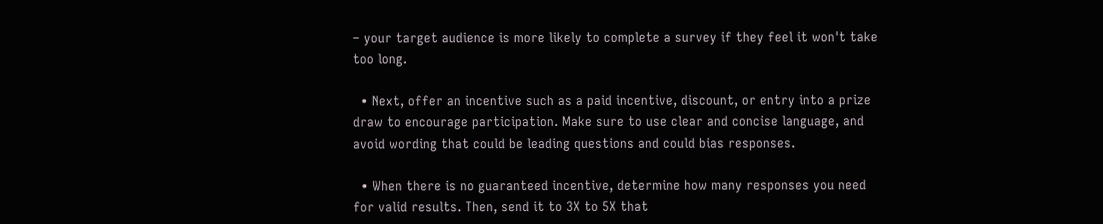– your target audience is more likely to complete a survey if they feel it won't take too long.

  • Next, offer an incentive such as a paid incentive, discount, or entry into a prize draw to encourage participation. Make sure to use clear and concise language, and avoid wording that could be leading questions and could bias responses.

  • When there is no guaranteed incentive, determine how many responses you need for valid results. Then, send it to 3X to 5X that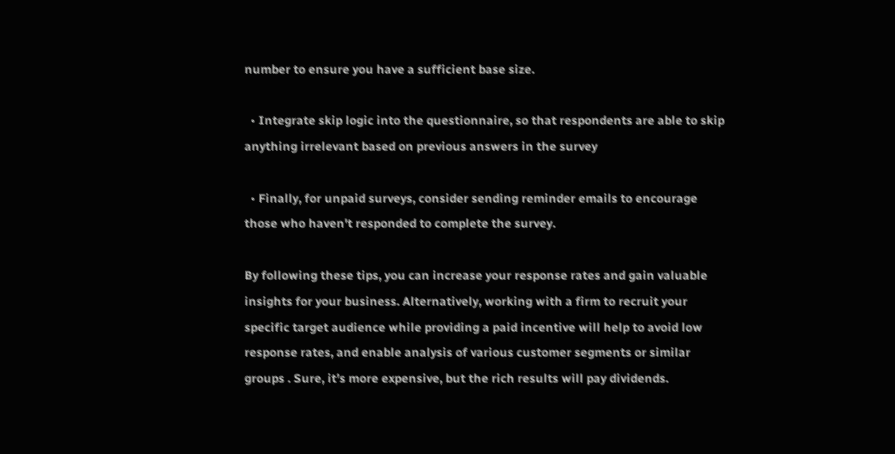number to ensure you have a sufficient base size.

  • Integrate skip logic into the questionnaire, so that respondents are able to skip anything irrelevant based on previous answers in the survey

  • Finally, for unpaid surveys, consider sending reminder emails to encourage those who haven't responded to complete the survey.

By following these tips, you can increase your response rates and gain valuable insights for your business. Alternatively, working with a firm to recruit your specific target audience while providing a paid incentive will help to avoid low response rates, and enable analysis of various customer segments or similar groups . Sure, it’s more expensive, but the rich results will pay dividends.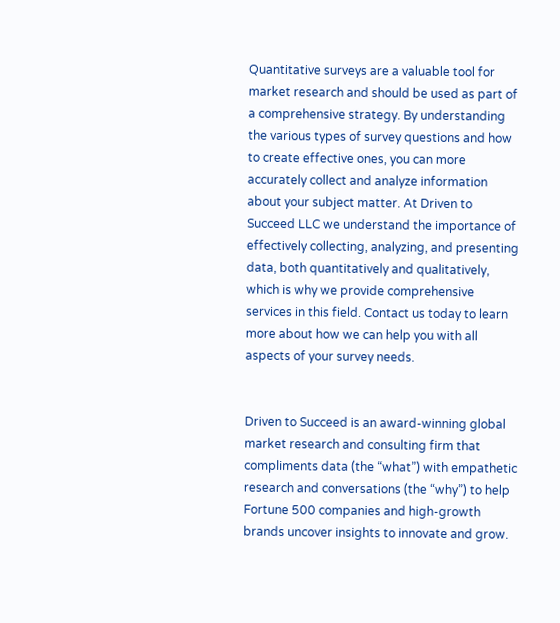Quantitative surveys are a valuable tool for market research and should be used as part of a comprehensive strategy. By understanding the various types of survey questions and how to create effective ones, you can more accurately collect and analyze information about your subject matter. At Driven to Succeed LLC we understand the importance of effectively collecting, analyzing, and presenting data, both quantitatively and qualitatively, which is why we provide comprehensive services in this field. Contact us today to learn more about how we can help you with all aspects of your survey needs.


Driven to Succeed is an award-winning global market research and consulting firm that compliments data (the “what”) with empathetic research and conversations (the “why”) to help Fortune 500 companies and high-growth brands uncover insights to innovate and grow.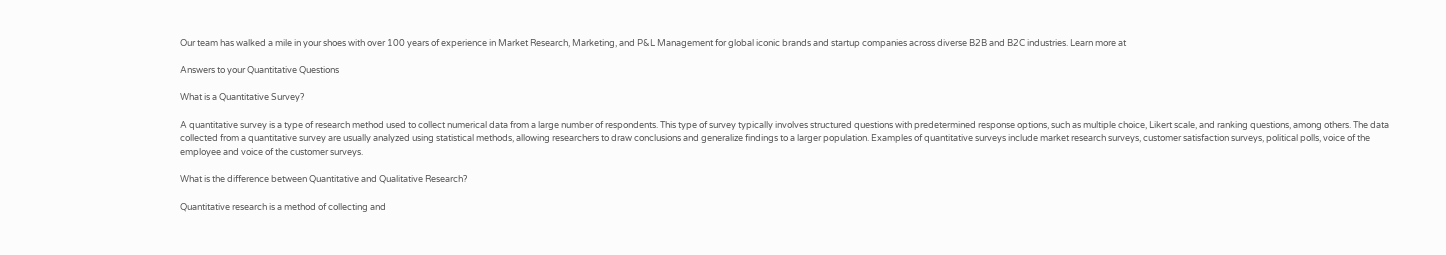Our team has walked a mile in your shoes with over 100 years of experience in Market Research, Marketing, and P&L Management for global iconic brands and startup companies across diverse B2B and B2C industries. Learn more at

Answers to your Quantitative Questions

What is a Quantitative Survey?

A quantitative survey is a type of research method used to collect numerical data from a large number of respondents. This type of survey typically involves structured questions with predetermined response options, such as multiple choice, Likert scale, and ranking questions, among others. The data collected from a quantitative survey are usually analyzed using statistical methods, allowing researchers to draw conclusions and generalize findings to a larger population. Examples of quantitative surveys include market research surveys, customer satisfaction surveys, political polls, voice of the employee and voice of the customer surveys.

What is the difference between Quantitative and Qualitative Research?

Quantitative research is a method of collecting and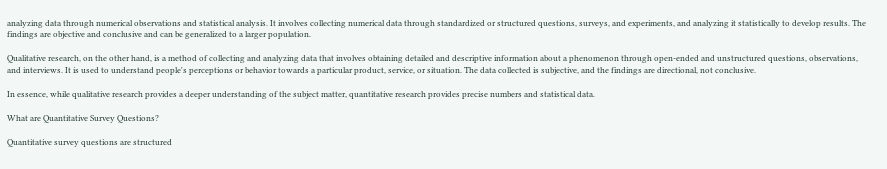analyzing data through numerical observations and statistical analysis. It involves collecting numerical data through standardized or structured questions, surveys, and experiments, and analyzing it statistically to develop results. The findings are objective and conclusive and can be generalized to a larger population.

Qualitative research, on the other hand, is a method of collecting and analyzing data that involves obtaining detailed and descriptive information about a phenomenon through open-ended and unstructured questions, observations, and interviews. It is used to understand people's perceptions or behavior towards a particular product, service, or situation. The data collected is subjective, and the findings are directional, not conclusive.

In essence, while qualitative research provides a deeper understanding of the subject matter, quantitative research provides precise numbers and statistical data.

What are Quantitative Survey Questions?

Quantitative survey questions are structured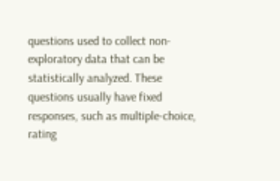questions used to collect non-exploratory data that can be statistically analyzed. These questions usually have fixed responses, such as multiple-choice, rating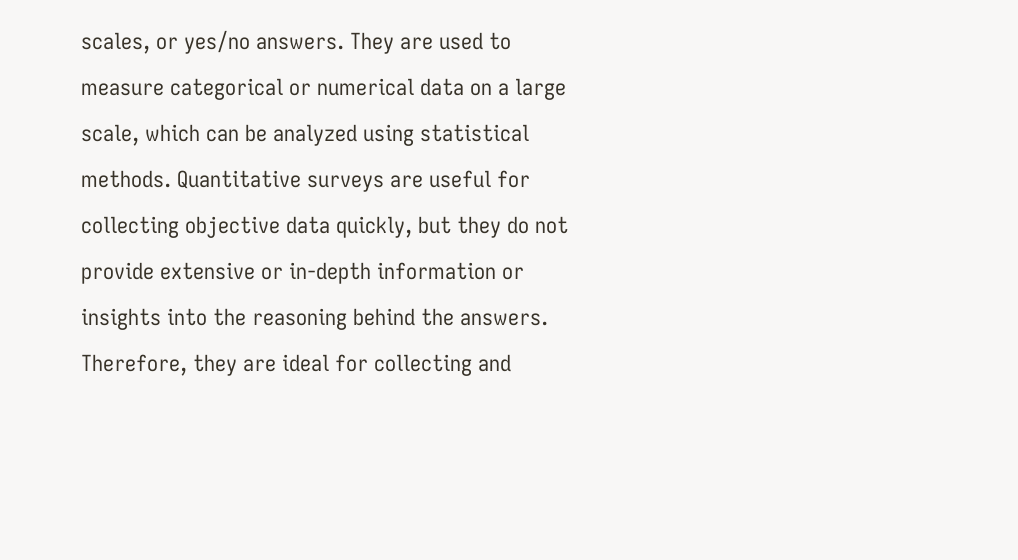scales, or yes/no answers. They are used to measure categorical or numerical data on a large scale, which can be analyzed using statistical methods. Quantitative surveys are useful for collecting objective data quickly, but they do not provide extensive or in-depth information or insights into the reasoning behind the answers. Therefore, they are ideal for collecting and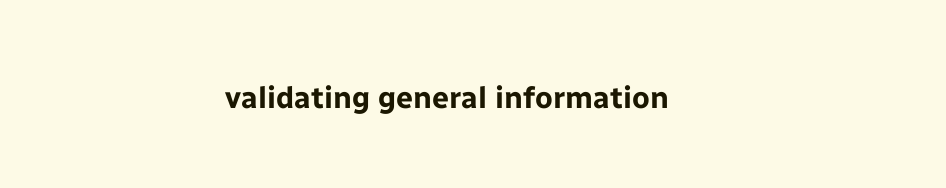validating general information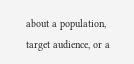about a population, target audience, or a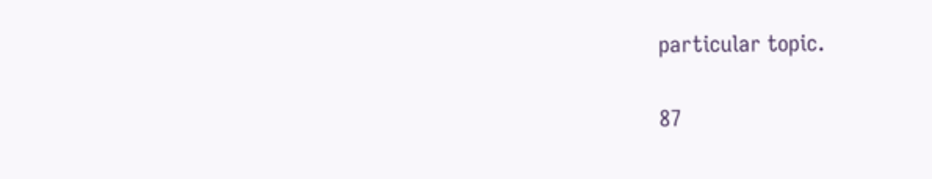particular topic.

87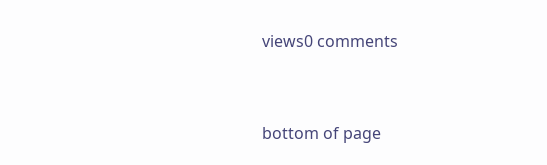views0 comments


bottom of page